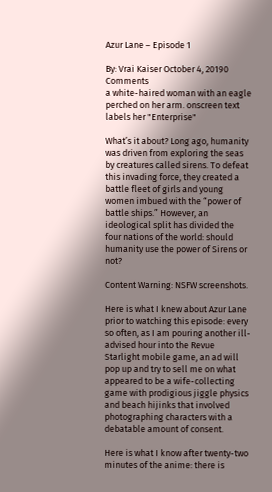Azur Lane – Episode 1

By: Vrai Kaiser October 4, 20190 Comments
a white-haired woman with an eagle perched on her arm. onscreen text labels her "Enterprise"

What’s it about? Long ago, humanity was driven from exploring the seas by creatures called sirens. To defeat this invading force, they created a battle fleet of girls and young women imbued with the “power of battle ships.” However, an ideological split has divided the four nations of the world: should humanity use the power of Sirens or not?

Content Warning: NSFW screenshots.

Here is what I knew about Azur Lane prior to watching this episode: every so often, as I am pouring another ill-advised hour into the Revue Starlight mobile game, an ad will pop up and try to sell me on what appeared to be a wife-collecting game with prodigious jiggle physics and beach hijinks that involved photographing characters with a debatable amount of consent.

Here is what I know after twenty-two minutes of the anime: there is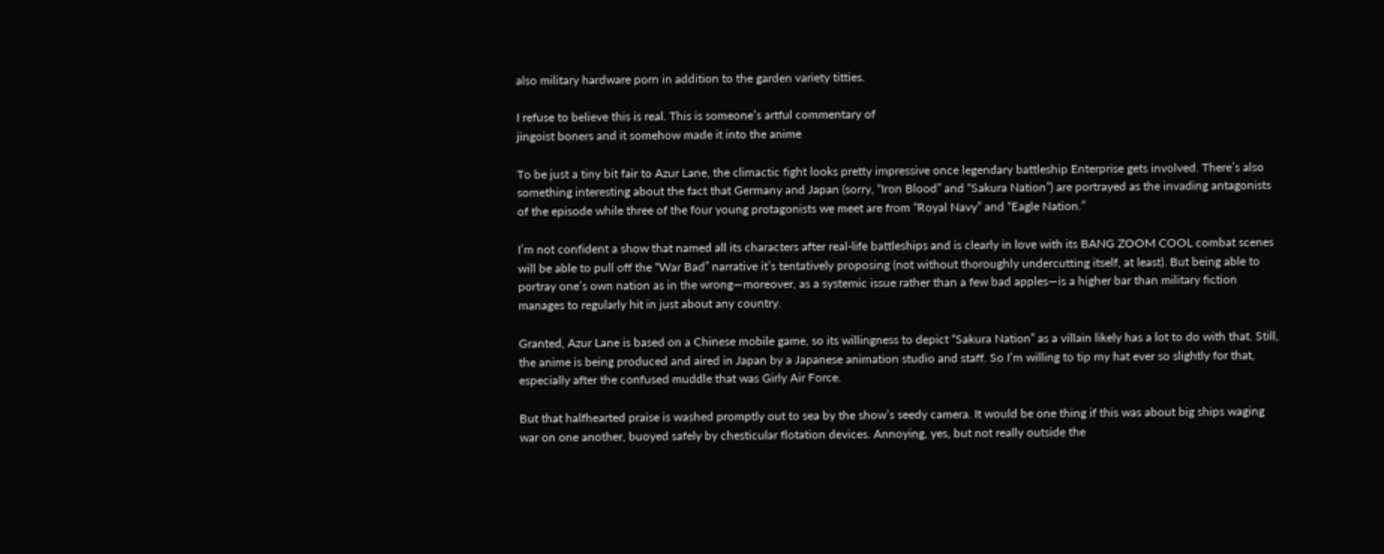also military hardware porn in addition to the garden variety titties.

I refuse to believe this is real. This is someone’s artful commentary of
jingoist boners and it somehow made it into the anime

To be just a tiny bit fair to Azur Lane, the climactic fight looks pretty impressive once legendary battleship Enterprise gets involved. There’s also something interesting about the fact that Germany and Japan (sorry, “Iron Blood” and “Sakura Nation”) are portrayed as the invading antagonists of the episode while three of the four young protagonists we meet are from “Royal Navy” and “Eagle Nation.”

I’m not confident a show that named all its characters after real-life battleships and is clearly in love with its BANG ZOOM COOL combat scenes will be able to pull off the “War Bad” narrative it’s tentatively proposing (not without thoroughly undercutting itself, at least). But being able to portray one’s own nation as in the wrong—moreover, as a systemic issue rather than a few bad apples—is a higher bar than military fiction manages to regularly hit in just about any country.

Granted, Azur Lane is based on a Chinese mobile game, so its willingness to depict “Sakura Nation” as a villain likely has a lot to do with that. Still, the anime is being produced and aired in Japan by a Japanese animation studio and staff. So I’m willing to tip my hat ever so slightly for that, especially after the confused muddle that was Girly Air Force.

But that halfhearted praise is washed promptly out to sea by the show’s seedy camera. It would be one thing if this was about big ships waging war on one another, buoyed safely by chesticular flotation devices. Annoying, yes, but not really outside the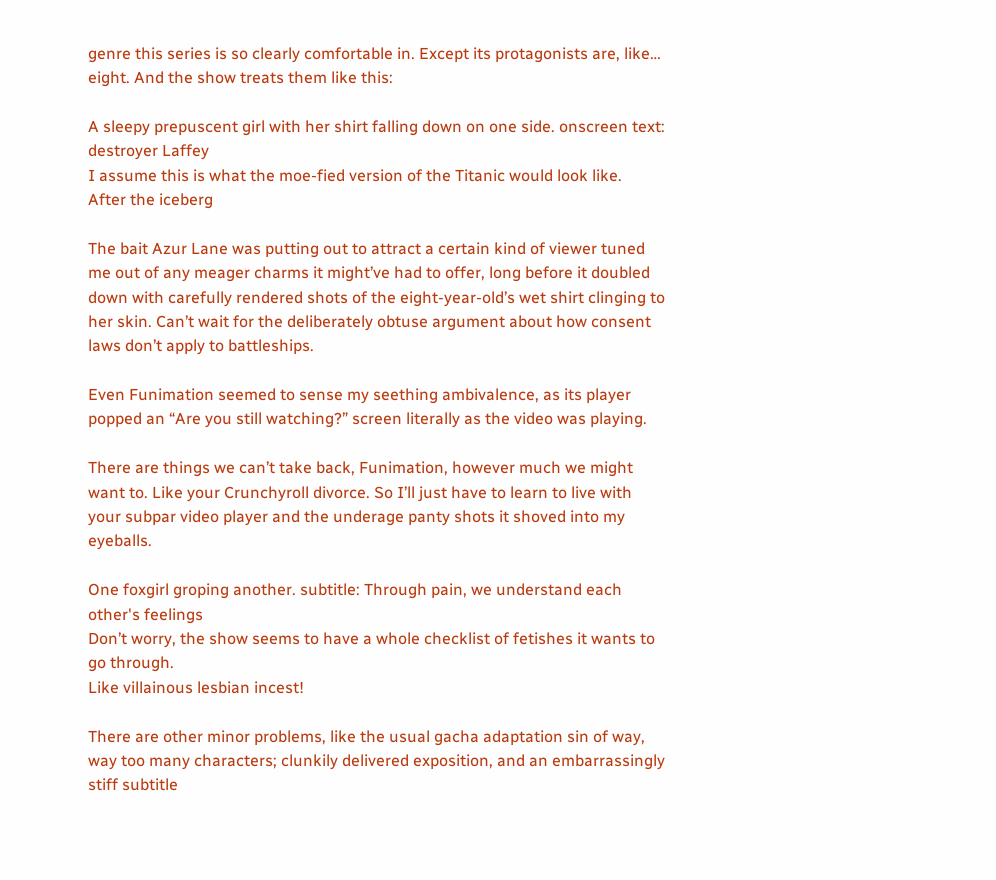genre this series is so clearly comfortable in. Except its protagonists are, like… eight. And the show treats them like this:

A sleepy prepuscent girl with her shirt falling down on one side. onscreen text: destroyer Laffey
I assume this is what the moe-fied version of the Titanic would look like.
After the iceberg

The bait Azur Lane was putting out to attract a certain kind of viewer tuned me out of any meager charms it might’ve had to offer, long before it doubled down with carefully rendered shots of the eight-year-old’s wet shirt clinging to her skin. Can’t wait for the deliberately obtuse argument about how consent laws don’t apply to battleships.

Even Funimation seemed to sense my seething ambivalence, as its player popped an “Are you still watching?” screen literally as the video was playing.

There are things we can’t take back, Funimation, however much we might want to. Like your Crunchyroll divorce. So I’ll just have to learn to live with your subpar video player and the underage panty shots it shoved into my eyeballs.

One foxgirl groping another. subtitle: Through pain, we understand each other's feelings
Don’t worry, the show seems to have a whole checklist of fetishes it wants to go through.
Like villainous lesbian incest!

There are other minor problems, like the usual gacha adaptation sin of way, way too many characters; clunkily delivered exposition, and an embarrassingly stiff subtitle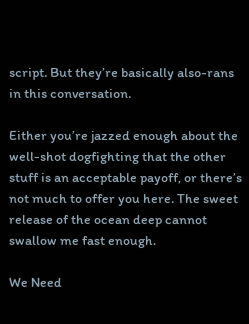script. But they’re basically also-rans in this conversation.

Either you’re jazzed enough about the well-shot dogfighting that the other stuff is an acceptable payoff, or there’s not much to offer you here. The sweet release of the ocean deep cannot swallow me fast enough.

We Need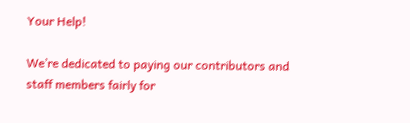Your Help!

We’re dedicated to paying our contributors and staff members fairly for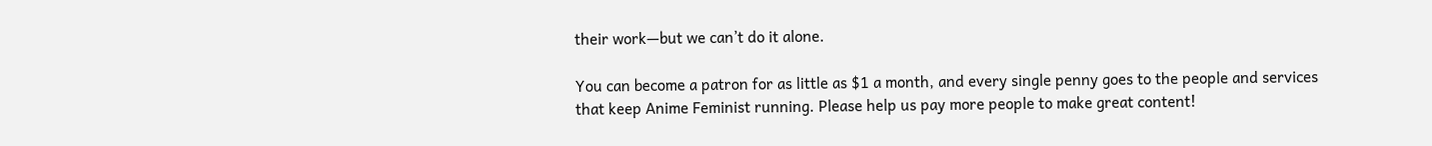their work—but we can’t do it alone.

You can become a patron for as little as $1 a month, and every single penny goes to the people and services that keep Anime Feminist running. Please help us pay more people to make great content!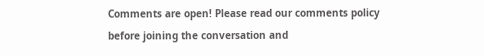Comments are open! Please read our comments policy before joining the conversation and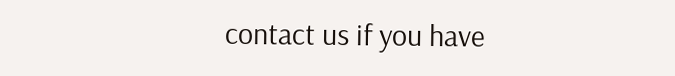contact us if you have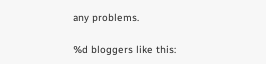any problems.

%d bloggers like this: